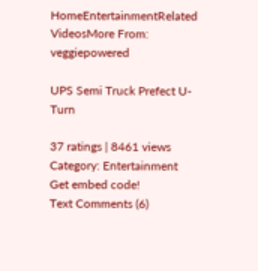HomeEntertainmentRelated VideosMore From: veggiepowered

UPS Semi Truck Prefect U-Turn

37 ratings | 8461 views
Category: Entertainment
Get embed code!
Text Comments (6)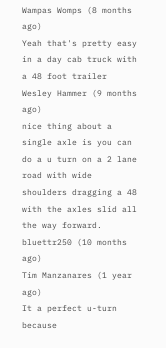Wampas Womps (8 months ago)
Yeah that's pretty easy in a day cab truck with a 48 foot trailer
Wesley Hammer (9 months ago)
nice thing about a single axle is you can do a u turn on a 2 lane road with wide shoulders dragging a 48 with the axles slid all the way forward.
bluettr250 (10 months ago)
Tim Manzanares (1 year ago)
It a perfect u-turn because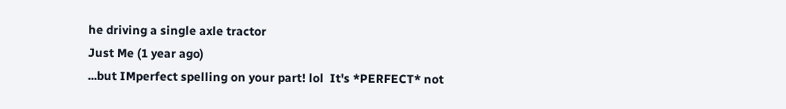he driving a single axle tractor
Just Me (1 year ago)
...but IMperfect spelling on your part! lol  It's *PERFECT* not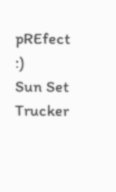pREfect :)
Sun Set Trucker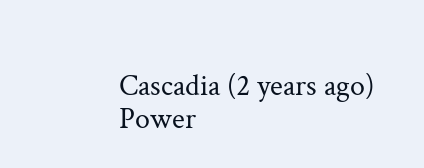Cascadia (2 years ago)
Power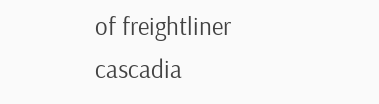of freightliner cascadia